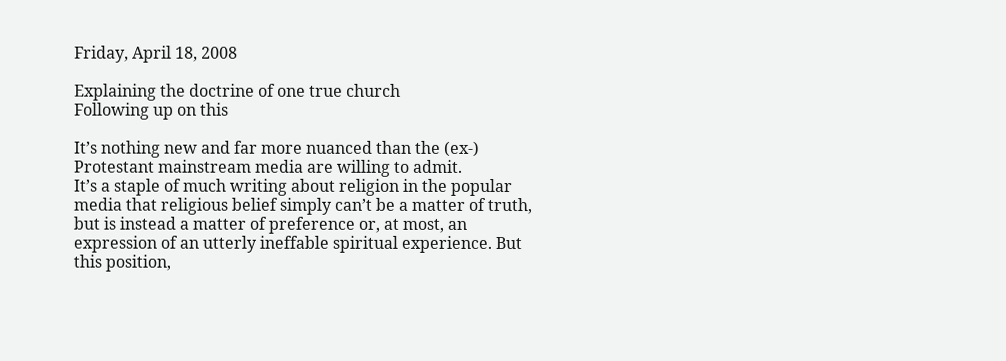Friday, April 18, 2008

Explaining the doctrine of one true church
Following up on this

It’s nothing new and far more nuanced than the (ex-) Protestant mainstream media are willing to admit.
It’s a staple of much writing about religion in the popular media that religious belief simply can’t be a matter of truth, but is instead a matter of preference or, at most, an expression of an utterly ineffable spiritual experience. But this position,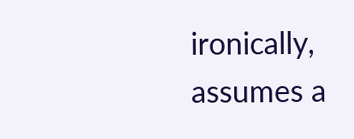ironically, assumes a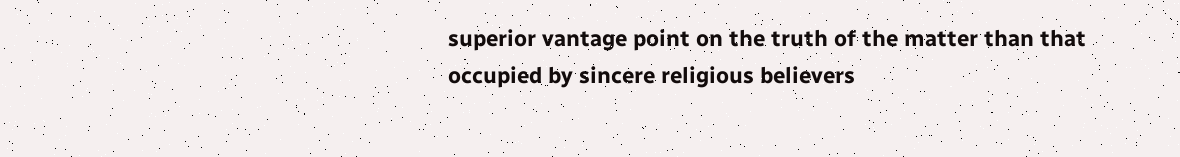superior vantage point on the truth of the matter than that occupied by sincere religious believers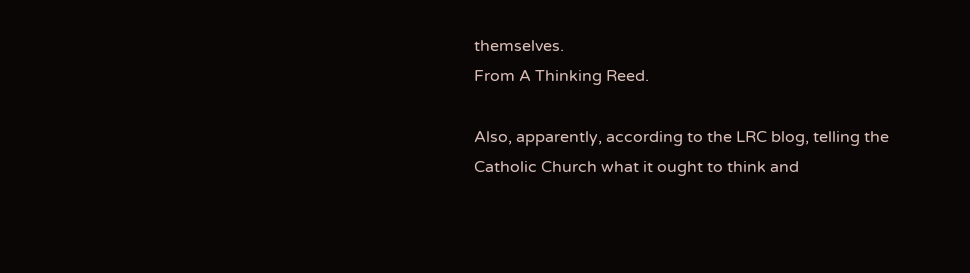themselves.
From A Thinking Reed.

Also, apparently, according to the LRC blog, telling the Catholic Church what it ought to think and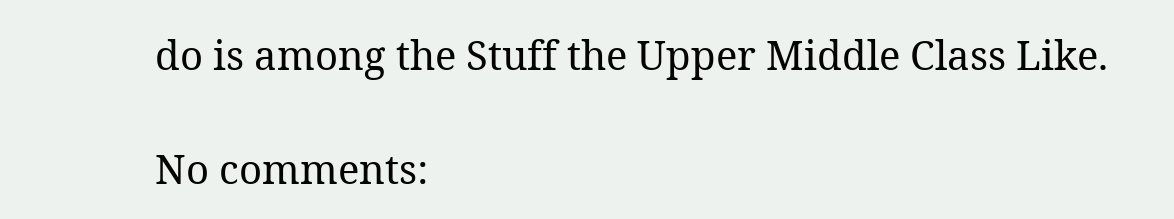do is among the Stuff the Upper Middle Class Like.

No comments: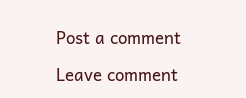Post a comment

Leave comment